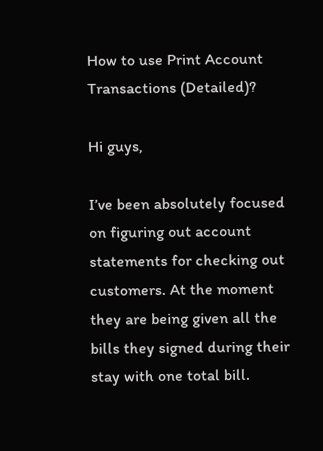How to use Print Account Transactions (Detailed)?

Hi guys,

I’ve been absolutely focused on figuring out account statements for checking out customers. At the moment they are being given all the bills they signed during their stay with one total bill.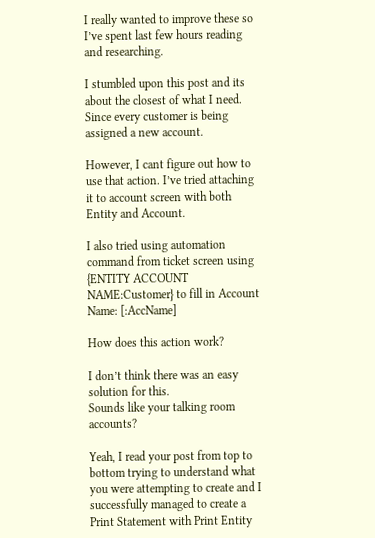I really wanted to improve these so I’ve spent last few hours reading and researching.

I stumbled upon this post and its about the closest of what I need. Since every customer is being assigned a new account.

However, I cant figure out how to use that action. I’ve tried attaching it to account screen with both Entity and Account.

I also tried using automation command from ticket screen using {ENTITY ACCOUNT NAME:Customer} to fill in Account Name: [:AccName]

How does this action work?

I don’t think there was an easy solution for this.
Sounds like your talking room accounts?

Yeah, I read your post from top to bottom trying to understand what you were attempting to create and I successfully managed to create a Print Statement with Print Entity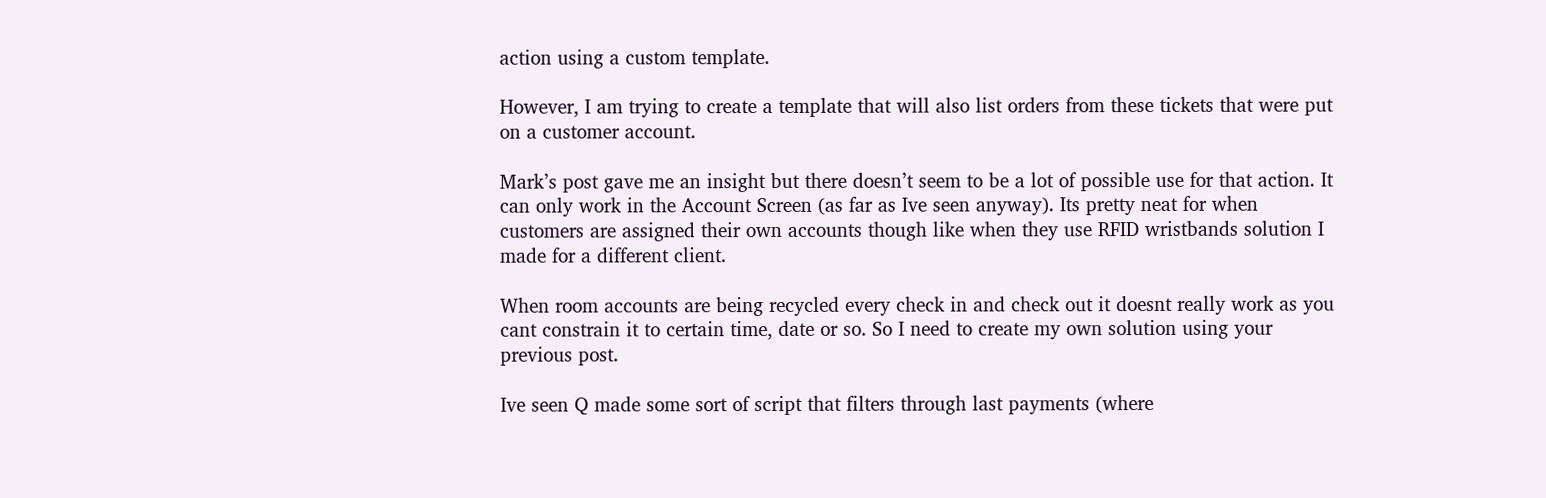action using a custom template.

However, I am trying to create a template that will also list orders from these tickets that were put on a customer account.

Mark’s post gave me an insight but there doesn’t seem to be a lot of possible use for that action. It can only work in the Account Screen (as far as Ive seen anyway). Its pretty neat for when customers are assigned their own accounts though like when they use RFID wristbands solution I made for a different client.

When room accounts are being recycled every check in and check out it doesnt really work as you cant constrain it to certain time, date or so. So I need to create my own solution using your previous post.

Ive seen Q made some sort of script that filters through last payments (where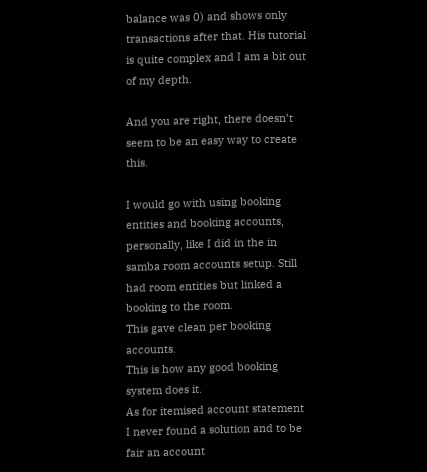balance was 0) and shows only transactions after that. His tutorial is quite complex and I am a bit out of my depth.

And you are right, there doesn’t seem to be an easy way to create this.

I would go with using booking entities and booking accounts, personally, like I did in the in samba room accounts setup. Still had room entities but linked a booking to the room.
This gave clean per booking accounts.
This is how any good booking system does it.
As for itemised account statement I never found a solution and to be fair an account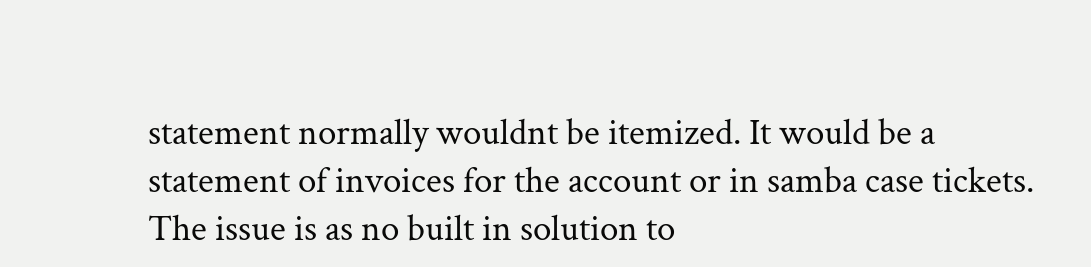statement normally wouldnt be itemized. It would be a statement of invoices for the account or in samba case tickets.
The issue is as no built in solution to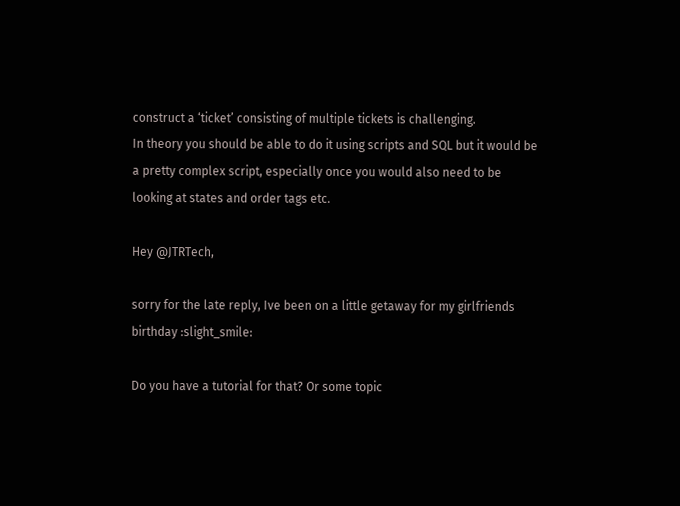construct a ‘ticket’ consisting of multiple tickets is challenging.
In theory you should be able to do it using scripts and SQL but it would be a pretty complex script, especially once you would also need to be looking at states and order tags etc.

Hey @JTRTech,

sorry for the late reply, Ive been on a little getaway for my girlfriends birthday :slight_smile:

Do you have a tutorial for that? Or some topic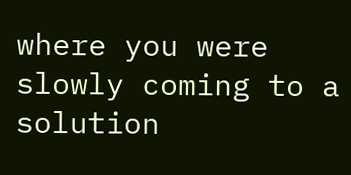where you were slowly coming to a solution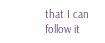that I can follow it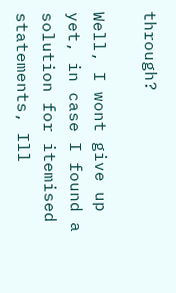through?

Well, I wont give up yet, in case I found a solution for itemised statements, Ill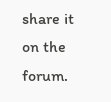share it on the forum.